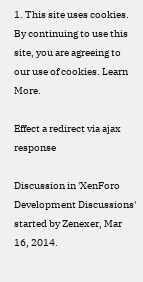1. This site uses cookies. By continuing to use this site, you are agreeing to our use of cookies. Learn More.

Effect a redirect via ajax response

Discussion in 'XenForo Development Discussions' started by Zenexer, Mar 16, 2014.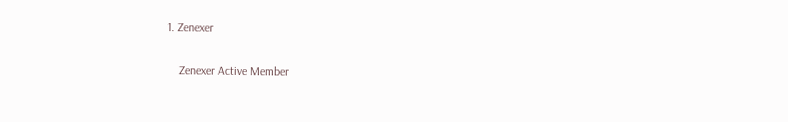1. Zenexer

    Zenexer Active Member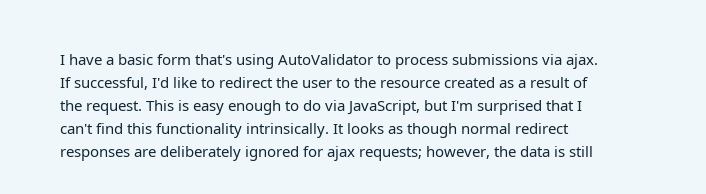I have a basic form that's using AutoValidator to process submissions via ajax. If successful, I'd like to redirect the user to the resource created as a result of the request. This is easy enough to do via JavaScript, but I'm surprised that I can't find this functionality intrinsically. It looks as though normal redirect responses are deliberately ignored for ajax requests; however, the data is still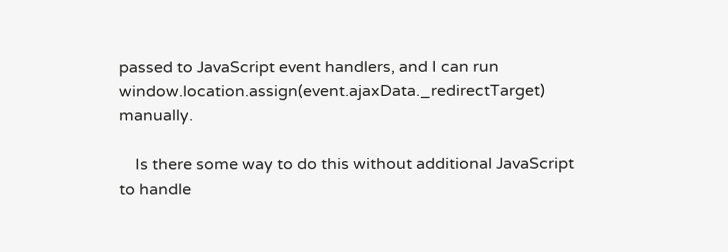passed to JavaScript event handlers, and I can run window.location.assign(event.ajaxData._redirectTarget) manually.

    Is there some way to do this without additional JavaScript to handle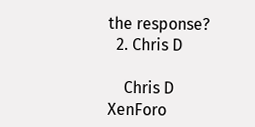the response?
  2. Chris D

    Chris D XenForo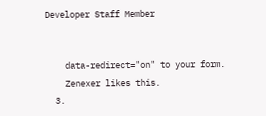Developer Staff Member


    data-redirect="on" to your form.
    Zenexer likes this.
  3.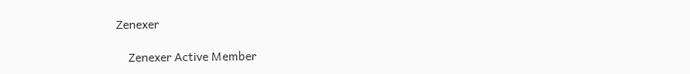Zenexer

    Zenexer Active Member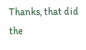Thanks, that did the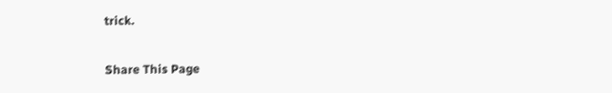trick.

Share This Page